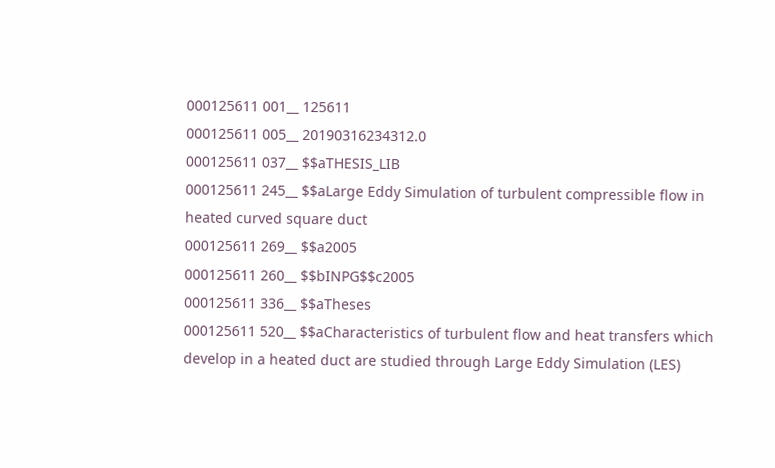000125611 001__ 125611
000125611 005__ 20190316234312.0
000125611 037__ $$aTHESIS_LIB
000125611 245__ $$aLarge Eddy Simulation of turbulent compressible flow in heated curved square duct
000125611 269__ $$a2005
000125611 260__ $$bINPG$$c2005
000125611 336__ $$aTheses
000125611 520__ $$aCharacteristics of turbulent flow and heat transfers which develop in a heated duct are studied through Large Eddy Simulation (LES)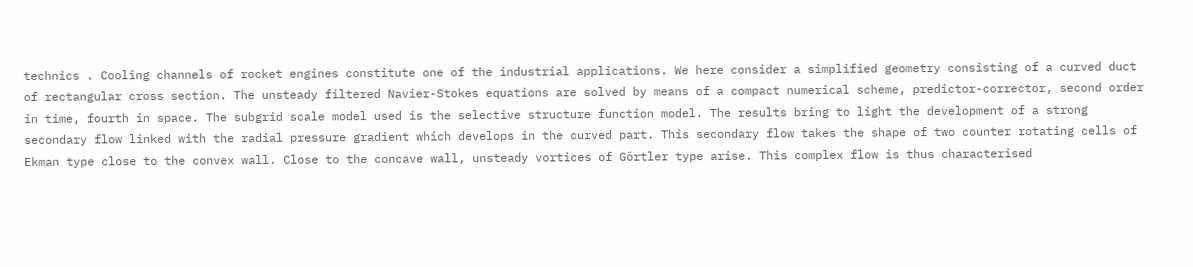technics . Cooling channels of rocket engines constitute one of the industrial applications. We here consider a simplified geometry consisting of a curved duct of rectangular cross section. The unsteady filtered Navier-Stokes equations are solved by means of a compact numerical scheme, predictor-corrector, second order in time, fourth in space. The subgrid scale model used is the selective structure function model. The results bring to light the development of a strong secondary flow linked with the radial pressure gradient which develops in the curved part. This secondary flow takes the shape of two counter rotating cells of Ekman type close to the convex wall. Close to the concave wall, unsteady vortices of Görtler type arise. This complex flow is thus characterised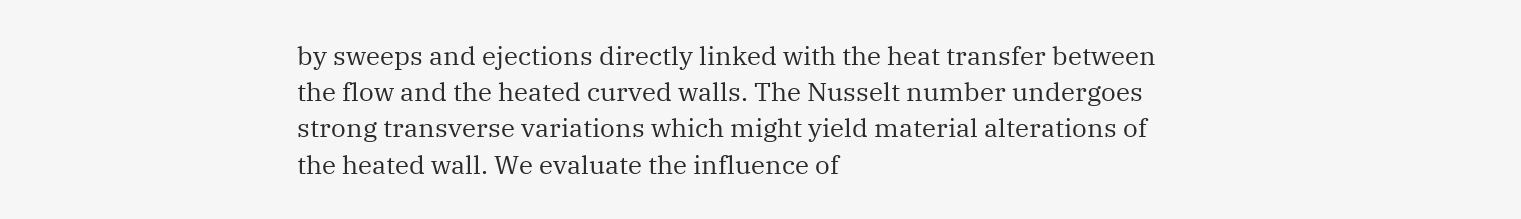by sweeps and ejections directly linked with the heat transfer between the flow and the heated curved walls. The Nusselt number undergoes strong transverse variations which might yield material alterations of the heated wall. We evaluate the influence of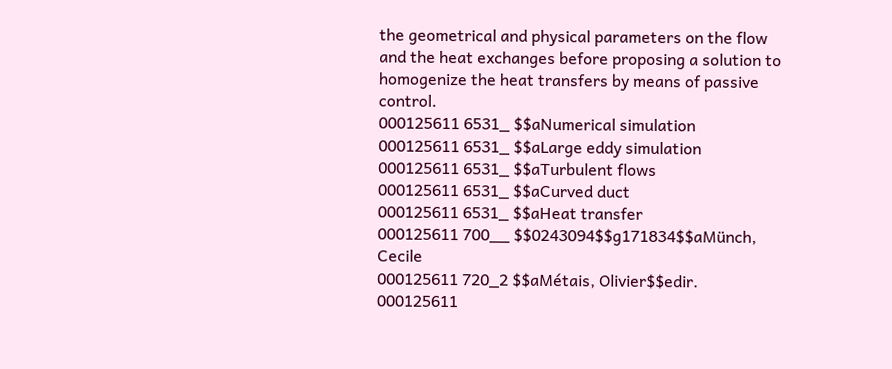the geometrical and physical parameters on the flow and the heat exchanges before proposing a solution to homogenize the heat transfers by means of passive control.
000125611 6531_ $$aNumerical simulation
000125611 6531_ $$aLarge eddy simulation
000125611 6531_ $$aTurbulent flows
000125611 6531_ $$aCurved duct
000125611 6531_ $$aHeat transfer
000125611 700__ $$0243094$$g171834$$aMünch, Cecile
000125611 720_2 $$aMétais, Olivier$$edir.
000125611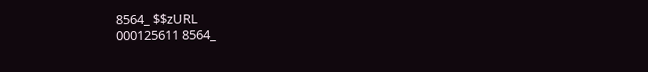8564_ $$zURL
000125611 8564_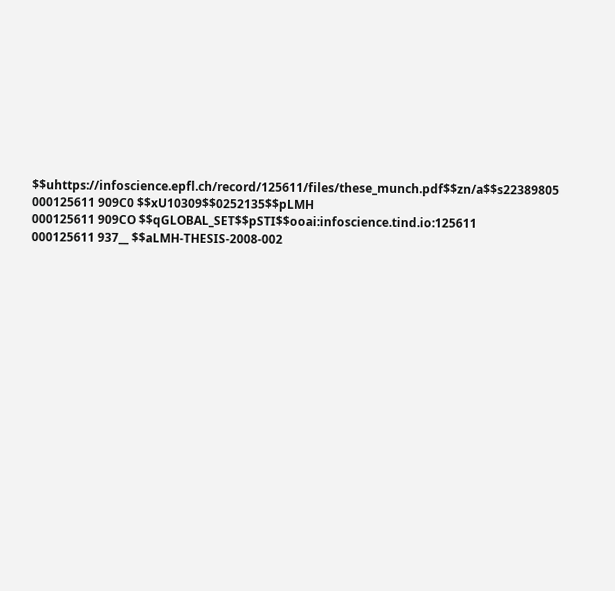$$uhttps://infoscience.epfl.ch/record/125611/files/these_munch.pdf$$zn/a$$s22389805
000125611 909C0 $$xU10309$$0252135$$pLMH
000125611 909CO $$qGLOBAL_SET$$pSTI$$ooai:infoscience.tind.io:125611
000125611 937__ $$aLMH-THESIS-2008-002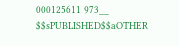000125611 973__ $$sPUBLISHED$$aOTHER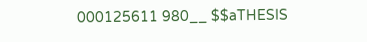000125611 980__ $$aTHESIS